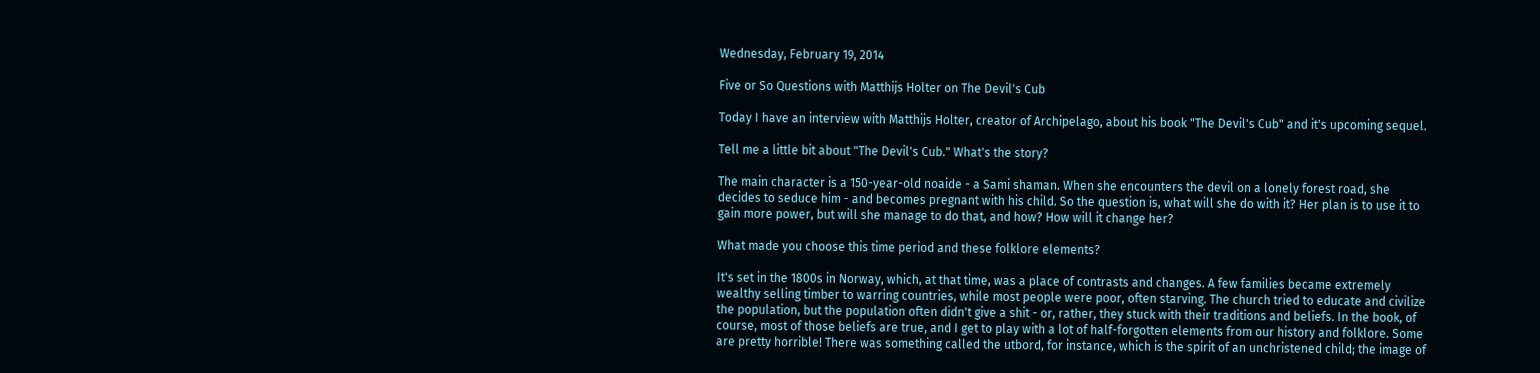Wednesday, February 19, 2014

Five or So Questions with Matthijs Holter on The Devil's Cub

Today I have an interview with Matthijs Holter, creator of Archipelago, about his book "The Devil's Cub" and it's upcoming sequel.

Tell me a little bit about "The Devil's Cub." What's the story?

The main character is a 150-year-old noaide - a Sami shaman. When she encounters the devil on a lonely forest road, she decides to seduce him - and becomes pregnant with his child. So the question is, what will she do with it? Her plan is to use it to gain more power, but will she manage to do that, and how? How will it change her?

What made you choose this time period and these folklore elements?

It's set in the 1800s in Norway, which, at that time, was a place of contrasts and changes. A few families became extremely wealthy selling timber to warring countries, while most people were poor, often starving. The church tried to educate and civilize the population, but the population often didn't give a shit - or, rather, they stuck with their traditions and beliefs. In the book, of course, most of those beliefs are true, and I get to play with a lot of half-forgotten elements from our history and folklore. Some are pretty horrible! There was something called the utbord, for instance, which is the spirit of an unchristened child; the image of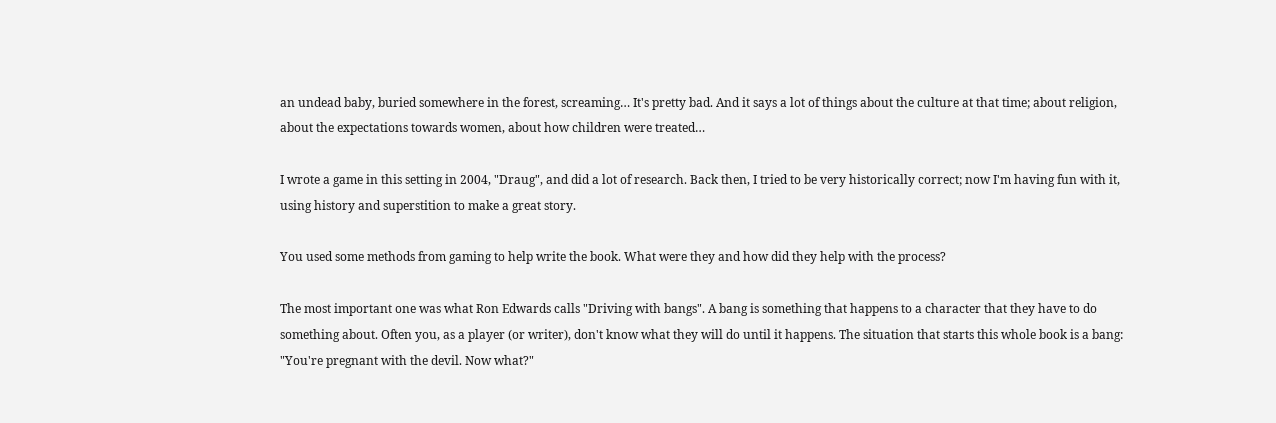an undead baby, buried somewhere in the forest, screaming… It's pretty bad. And it says a lot of things about the culture at that time; about religion, about the expectations towards women, about how children were treated…

I wrote a game in this setting in 2004, "Draug", and did a lot of research. Back then, I tried to be very historically correct; now I'm having fun with it, using history and superstition to make a great story.

You used some methods from gaming to help write the book. What were they and how did they help with the process?

The most important one was what Ron Edwards calls "Driving with bangs". A bang is something that happens to a character that they have to do something about. Often you, as a player (or writer), don't know what they will do until it happens. The situation that starts this whole book is a bang: "You're pregnant with the devil. Now what?"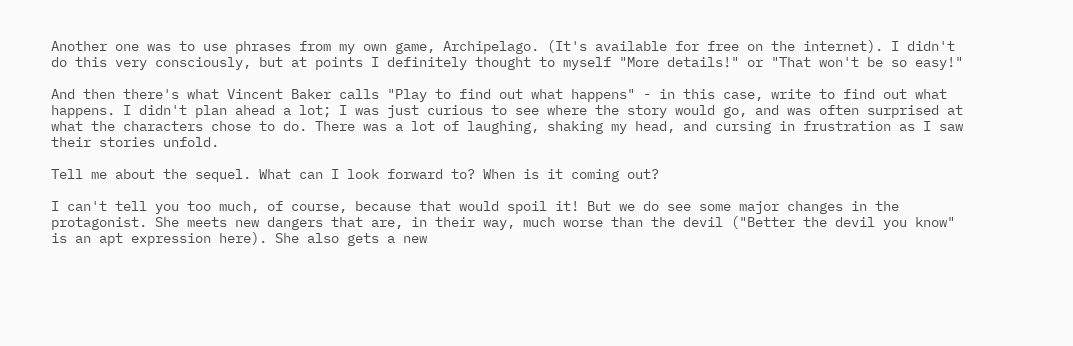Another one was to use phrases from my own game, Archipelago. (It's available for free on the internet). I didn't do this very consciously, but at points I definitely thought to myself "More details!" or "That won't be so easy!"

And then there's what Vincent Baker calls "Play to find out what happens" - in this case, write to find out what happens. I didn't plan ahead a lot; I was just curious to see where the story would go, and was often surprised at what the characters chose to do. There was a lot of laughing, shaking my head, and cursing in frustration as I saw their stories unfold.

Tell me about the sequel. What can I look forward to? When is it coming out?

I can't tell you too much, of course, because that would spoil it! But we do see some major changes in the protagonist. She meets new dangers that are, in their way, much worse than the devil ("Better the devil you know" is an apt expression here). She also gets a new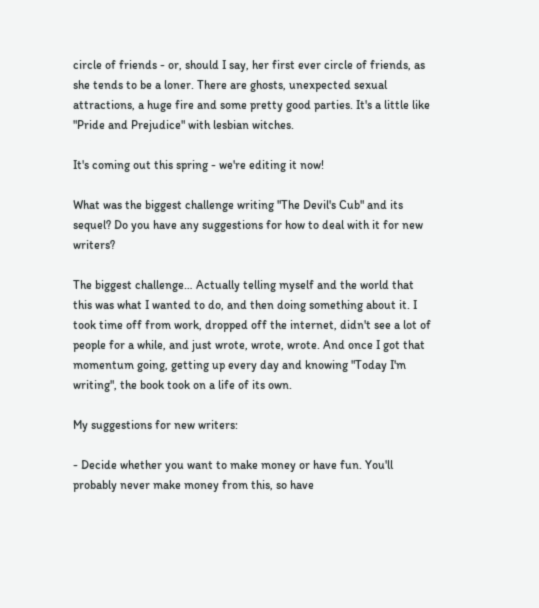circle of friends - or, should I say, her first ever circle of friends, as she tends to be a loner. There are ghosts, unexpected sexual attractions, a huge fire and some pretty good parties. It's a little like "Pride and Prejudice" with lesbian witches.

It's coming out this spring - we're editing it now!

What was the biggest challenge writing "The Devil's Cub" and its sequel? Do you have any suggestions for how to deal with it for new writers?

The biggest challenge… Actually telling myself and the world that this was what I wanted to do, and then doing something about it. I took time off from work, dropped off the internet, didn't see a lot of people for a while, and just wrote, wrote, wrote. And once I got that momentum going, getting up every day and knowing "Today I'm writing", the book took on a life of its own.

My suggestions for new writers:

- Decide whether you want to make money or have fun. You'll probably never make money from this, so have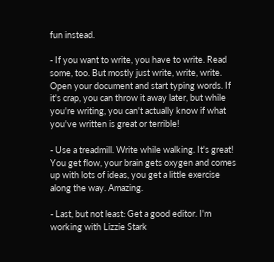fun instead.

- If you want to write, you have to write. Read some, too. But mostly just write, write, write. Open your document and start typing words. If it's crap, you can throw it away later, but while you're writing, you can't actually know if what you've written is great or terrible!

- Use a treadmill. Write while walking. It's great! You get flow, your brain gets oxygen and comes up with lots of ideas, you get a little exercise along the way. Amazing.

- Last, but not least: Get a good editor. I'm working with Lizzie Stark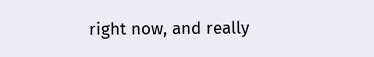right now, and really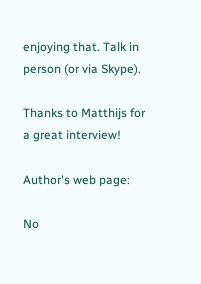enjoying that. Talk in person (or via Skype).

Thanks to Matthijs for a great interview!

Author's web page:

No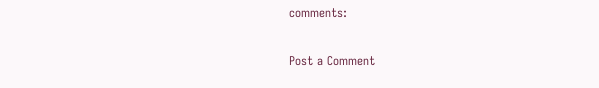comments:

Post a Comment